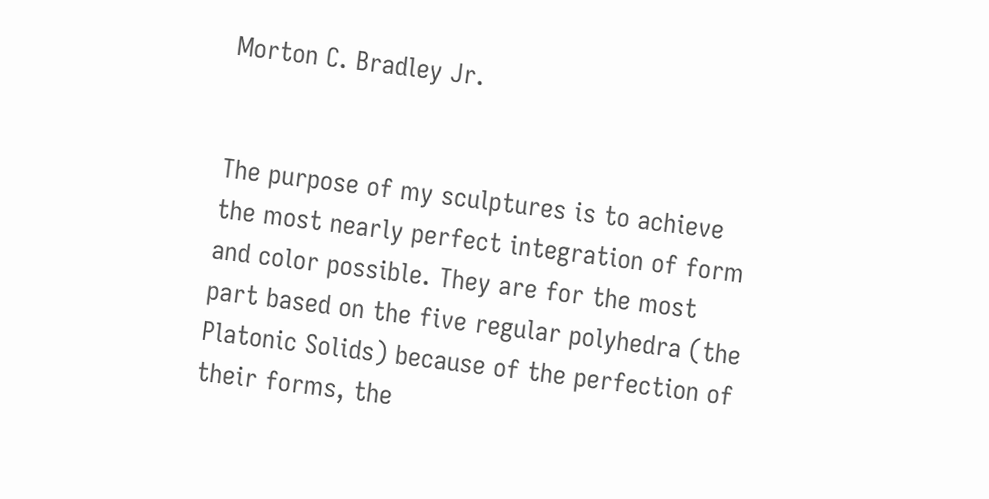Morton C. Bradley Jr.


The purpose of my sculptures is to achieve the most nearly perfect integration of form and color possible. They are for the most part based on the five regular polyhedra (the Platonic Solids) because of the perfection of their forms, the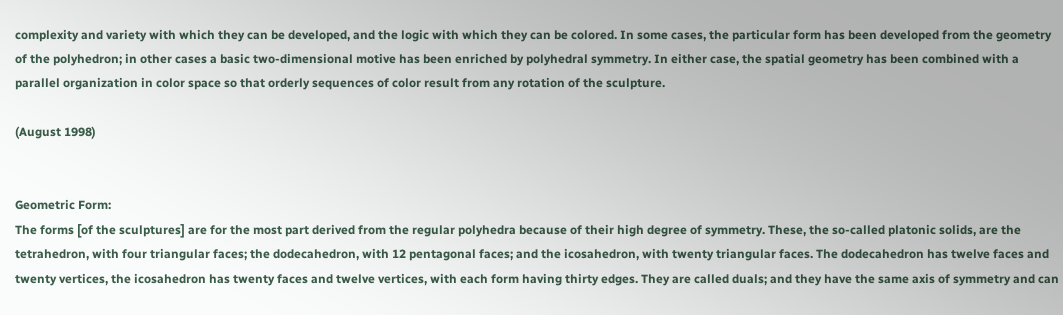complexity and variety with which they can be developed, and the logic with which they can be colored. In some cases, the particular form has been developed from the geometry of the polyhedron; in other cases a basic two-dimensional motive has been enriched by polyhedral symmetry. In either case, the spatial geometry has been combined with a parallel organization in color space so that orderly sequences of color result from any rotation of the sculpture.

(August 1998)


Geometric Form:
The forms [of the sculptures] are for the most part derived from the regular polyhedra because of their high degree of symmetry. These, the so-called platonic solids, are the tetrahedron, with four triangular faces; the dodecahedron, with 12 pentagonal faces; and the icosahedron, with twenty triangular faces. The dodecahedron has twelve faces and twenty vertices, the icosahedron has twenty faces and twelve vertices, with each form having thirty edges. They are called duals; and they have the same axis of symmetry and can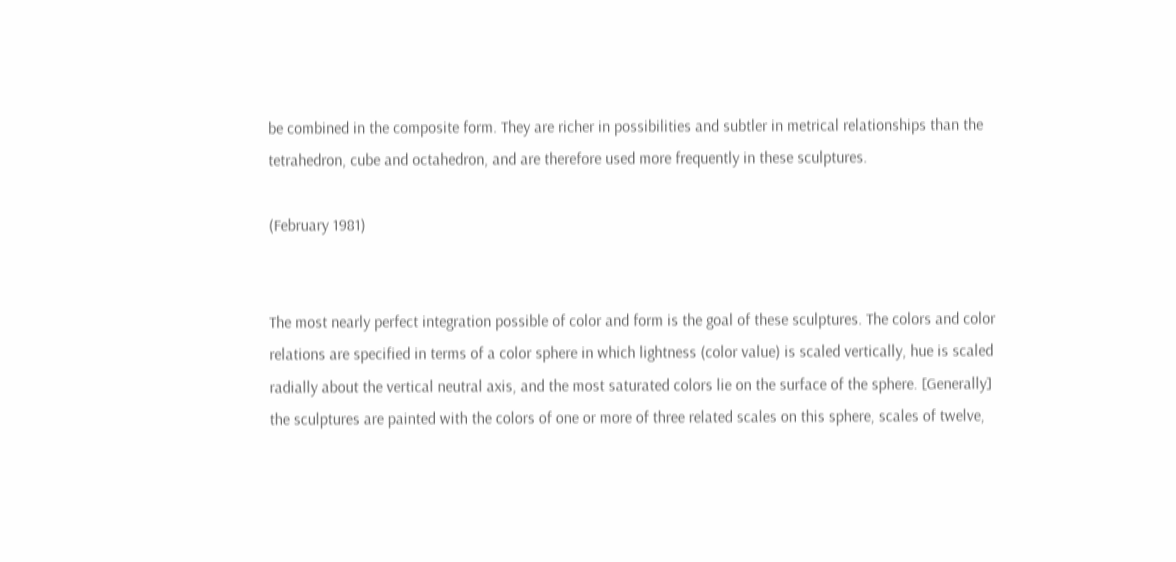be combined in the composite form. They are richer in possibilities and subtler in metrical relationships than the tetrahedron, cube and octahedron, and are therefore used more frequently in these sculptures.

(February 1981)


The most nearly perfect integration possible of color and form is the goal of these sculptures. The colors and color relations are specified in terms of a color sphere in which lightness (color value) is scaled vertically, hue is scaled radially about the vertical neutral axis, and the most saturated colors lie on the surface of the sphere. [Generally] the sculptures are painted with the colors of one or more of three related scales on this sphere, scales of twelve,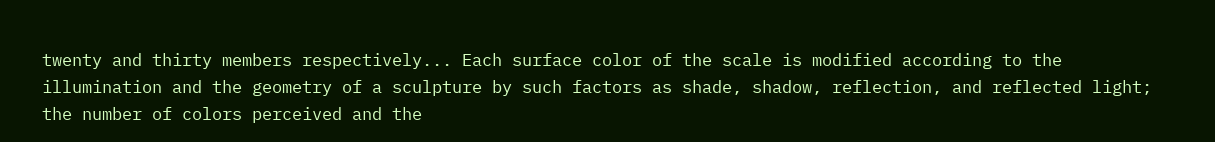twenty and thirty members respectively... Each surface color of the scale is modified according to the illumination and the geometry of a sculpture by such factors as shade, shadow, reflection, and reflected light; the number of colors perceived and the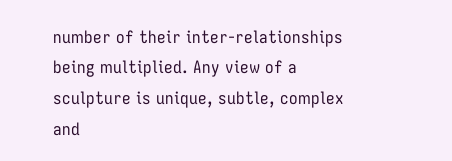number of their inter-relationships being multiplied. Any view of a sculpture is unique, subtle, complex and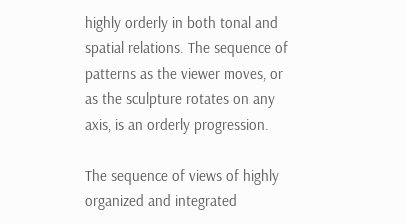highly orderly in both tonal and spatial relations. The sequence of patterns as the viewer moves, or as the sculpture rotates on any axis, is an orderly progression.

The sequence of views of highly organized and integrated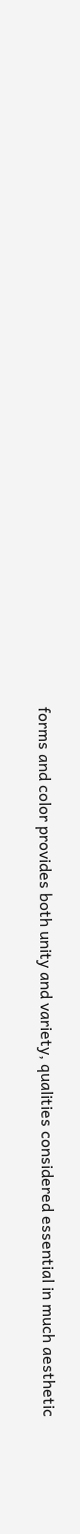forms and color provides both unity and variety, qualities considered essential in much aesthetic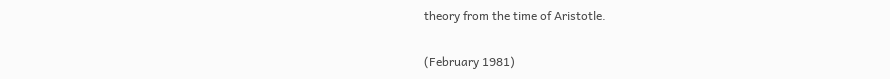theory from the time of Aristotle.

(February 1981)